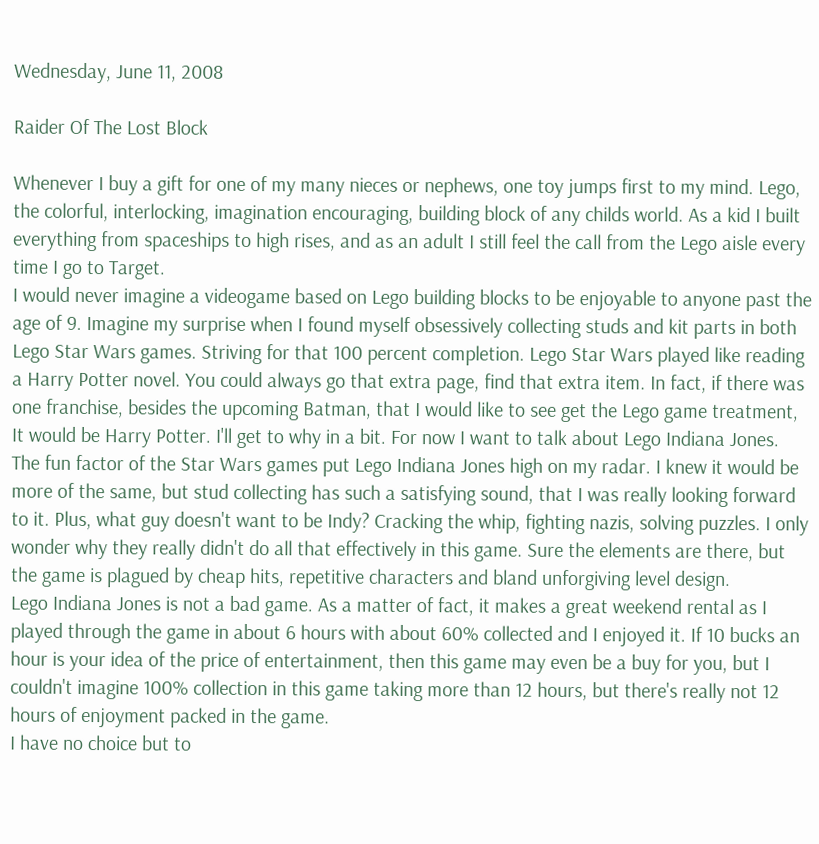Wednesday, June 11, 2008

Raider Of The Lost Block

Whenever I buy a gift for one of my many nieces or nephews, one toy jumps first to my mind. Lego, the colorful, interlocking, imagination encouraging, building block of any childs world. As a kid I built everything from spaceships to high rises, and as an adult I still feel the call from the Lego aisle every time I go to Target.
I would never imagine a videogame based on Lego building blocks to be enjoyable to anyone past the age of 9. Imagine my surprise when I found myself obsessively collecting studs and kit parts in both Lego Star Wars games. Striving for that 100 percent completion. Lego Star Wars played like reading a Harry Potter novel. You could always go that extra page, find that extra item. In fact, if there was one franchise, besides the upcoming Batman, that I would like to see get the Lego game treatment, It would be Harry Potter. I'll get to why in a bit. For now I want to talk about Lego Indiana Jones.
The fun factor of the Star Wars games put Lego Indiana Jones high on my radar. I knew it would be more of the same, but stud collecting has such a satisfying sound, that I was really looking forward to it. Plus, what guy doesn't want to be Indy? Cracking the whip, fighting nazis, solving puzzles. I only wonder why they really didn't do all that effectively in this game. Sure the elements are there, but the game is plagued by cheap hits, repetitive characters and bland unforgiving level design.
Lego Indiana Jones is not a bad game. As a matter of fact, it makes a great weekend rental as I played through the game in about 6 hours with about 60% collected and I enjoyed it. If 10 bucks an hour is your idea of the price of entertainment, then this game may even be a buy for you, but I couldn't imagine 100% collection in this game taking more than 12 hours, but there's really not 12 hours of enjoyment packed in the game.
I have no choice but to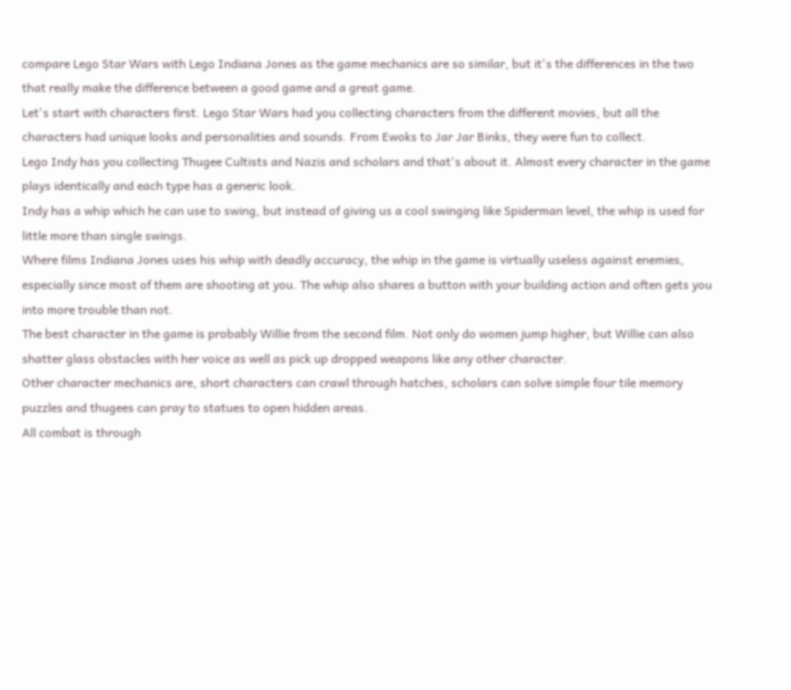compare Lego Star Wars with Lego Indiana Jones as the game mechanics are so similar, but it's the differences in the two that really make the difference between a good game and a great game.
Let's start with characters first. Lego Star Wars had you collecting characters from the different movies, but all the characters had unique looks and personalities and sounds. From Ewoks to Jar Jar Binks, they were fun to collect.
Lego Indy has you collecting Thugee Cultists and Nazis and scholars and that's about it. Almost every character in the game plays identically and each type has a generic look.
Indy has a whip which he can use to swing, but instead of giving us a cool swinging like Spiderman level, the whip is used for little more than single swings.
Where films Indiana Jones uses his whip with deadly accuracy, the whip in the game is virtually useless against enemies, especially since most of them are shooting at you. The whip also shares a button with your building action and often gets you into more trouble than not.
The best character in the game is probably Willie from the second film. Not only do women jump higher, but Willie can also shatter glass obstacles with her voice as well as pick up dropped weapons like any other character.
Other character mechanics are, short characters can crawl through hatches, scholars can solve simple four tile memory puzzles and thugees can pray to statues to open hidden areas.
All combat is through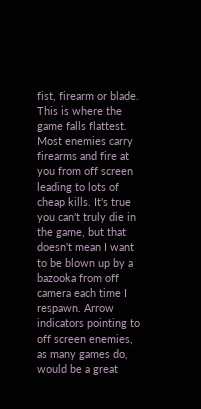fist, firearm or blade. This is where the game falls flattest. Most enemies carry firearms and fire at you from off screen leading to lots of cheap kills. It's true you can't truly die in the game, but that doesn't mean I want to be blown up by a bazooka from off camera each time I respawn. Arrow indicators pointing to off screen enemies, as many games do, would be a great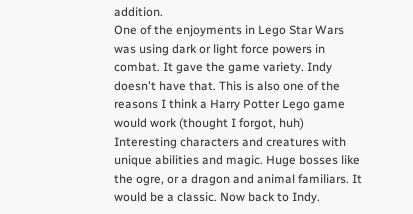addition.
One of the enjoyments in Lego Star Wars was using dark or light force powers in combat. It gave the game variety. Indy doesn't have that. This is also one of the reasons I think a Harry Potter Lego game would work (thought I forgot, huh) Interesting characters and creatures with unique abilities and magic. Huge bosses like the ogre, or a dragon and animal familiars. It would be a classic. Now back to Indy.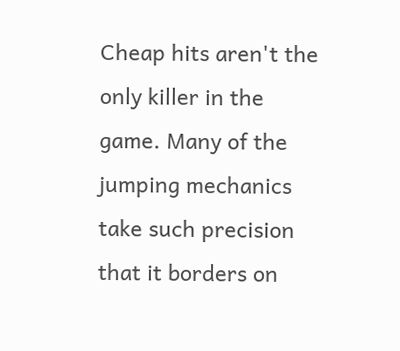Cheap hits aren't the only killer in the game. Many of the jumping mechanics take such precision that it borders on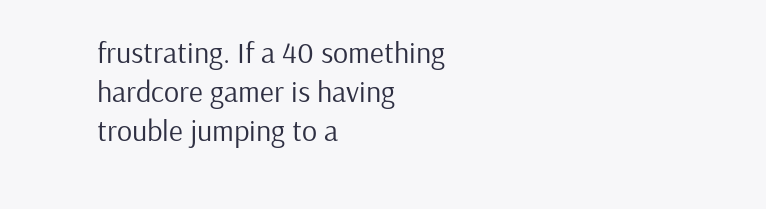frustrating. If a 40 something hardcore gamer is having trouble jumping to a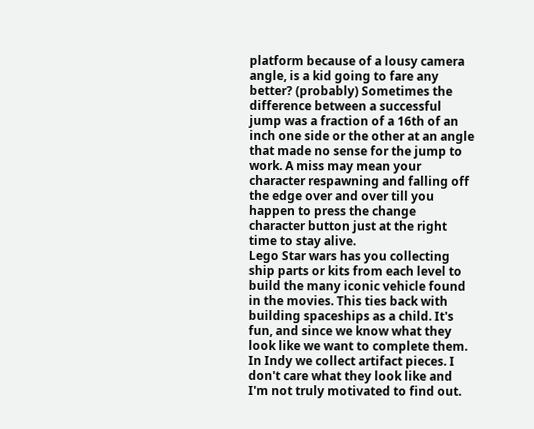platform because of a lousy camera angle, is a kid going to fare any better? (probably) Sometimes the difference between a successful jump was a fraction of a 16th of an inch one side or the other at an angle that made no sense for the jump to work. A miss may mean your character respawning and falling off the edge over and over till you happen to press the change character button just at the right time to stay alive.
Lego Star wars has you collecting ship parts or kits from each level to build the many iconic vehicle found in the movies. This ties back with building spaceships as a child. It's fun, and since we know what they look like we want to complete them. In Indy we collect artifact pieces. I don't care what they look like and I'm not truly motivated to find out.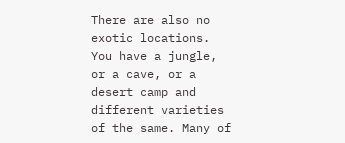There are also no exotic locations. You have a jungle, or a cave, or a desert camp and different varieties of the same. Many of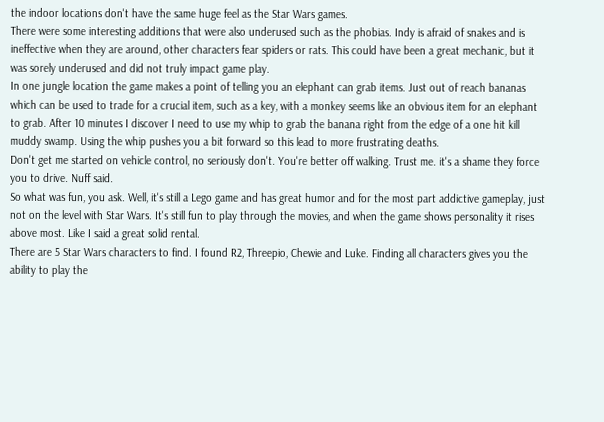the indoor locations don't have the same huge feel as the Star Wars games.
There were some interesting additions that were also underused such as the phobias. Indy is afraid of snakes and is ineffective when they are around, other characters fear spiders or rats. This could have been a great mechanic, but it was sorely underused and did not truly impact game play.
In one jungle location the game makes a point of telling you an elephant can grab items. Just out of reach bananas which can be used to trade for a crucial item, such as a key, with a monkey seems like an obvious item for an elephant to grab. After 10 minutes I discover I need to use my whip to grab the banana right from the edge of a one hit kill muddy swamp. Using the whip pushes you a bit forward so this lead to more frustrating deaths.
Don't get me started on vehicle control, no seriously don't. You're better off walking. Trust me. it's a shame they force you to drive. Nuff said.
So what was fun, you ask. Well, it's still a Lego game and has great humor and for the most part addictive gameplay, just not on the level with Star Wars. It's still fun to play through the movies, and when the game shows personality it rises above most. Like I said a great solid rental.
There are 5 Star Wars characters to find. I found R2, Threepio, Chewie and Luke. Finding all characters gives you the ability to play the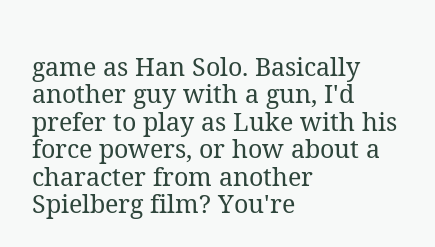game as Han Solo. Basically another guy with a gun, I'd prefer to play as Luke with his force powers, or how about a character from another Spielberg film? You're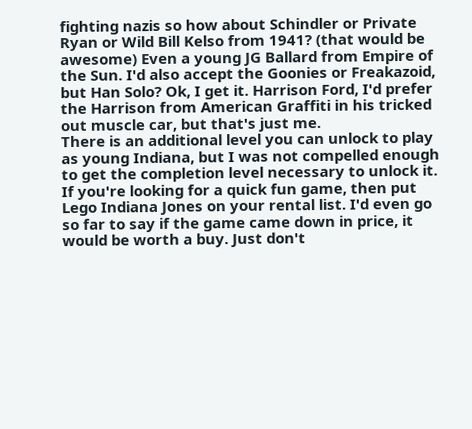fighting nazis so how about Schindler or Private Ryan or Wild Bill Kelso from 1941? (that would be awesome) Even a young JG Ballard from Empire of the Sun. I'd also accept the Goonies or Freakazoid, but Han Solo? Ok, I get it. Harrison Ford, I'd prefer the Harrison from American Graffiti in his tricked out muscle car, but that's just me.
There is an additional level you can unlock to play as young Indiana, but I was not compelled enough to get the completion level necessary to unlock it.
If you're looking for a quick fun game, then put Lego Indiana Jones on your rental list. I'd even go so far to say if the game came down in price, it would be worth a buy. Just don't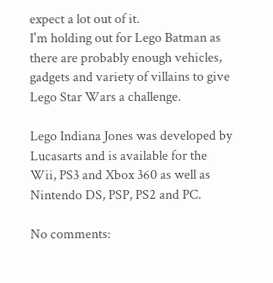expect a lot out of it.
I'm holding out for Lego Batman as there are probably enough vehicles, gadgets and variety of villains to give Lego Star Wars a challenge.

Lego Indiana Jones was developed by Lucasarts and is available for the Wii, PS3 and Xbox 360 as well as Nintendo DS, PSP, PS2 and PC.

No comments: